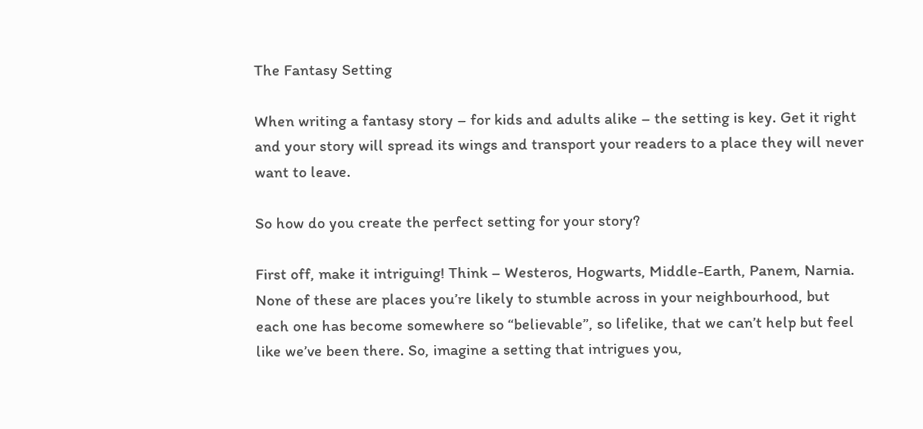The Fantasy Setting

When writing a fantasy story – for kids and adults alike – the setting is key. Get it right and your story will spread its wings and transport your readers to a place they will never want to leave.

So how do you create the perfect setting for your story?

First off, make it intriguing! Think – Westeros, Hogwarts, Middle-Earth, Panem, Narnia. None of these are places you’re likely to stumble across in your neighbourhood, but each one has become somewhere so “believable”, so lifelike, that we can’t help but feel like we’ve been there. So, imagine a setting that intrigues you,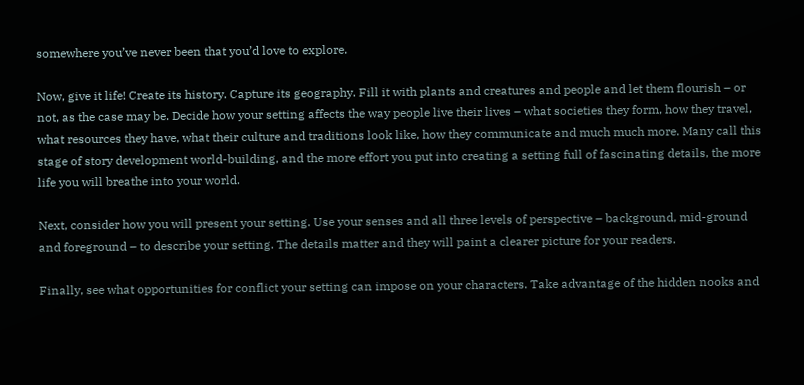somewhere you’ve never been that you’d love to explore.

Now, give it life! Create its history. Capture its geography. Fill it with plants and creatures and people and let them flourish – or not, as the case may be. Decide how your setting affects the way people live their lives – what societies they form, how they travel, what resources they have, what their culture and traditions look like, how they communicate and much much more. Many call this stage of story development world-building, and the more effort you put into creating a setting full of fascinating details, the more life you will breathe into your world.

Next, consider how you will present your setting. Use your senses and all three levels of perspective – background, mid-ground and foreground – to describe your setting. The details matter and they will paint a clearer picture for your readers.

Finally, see what opportunities for conflict your setting can impose on your characters. Take advantage of the hidden nooks and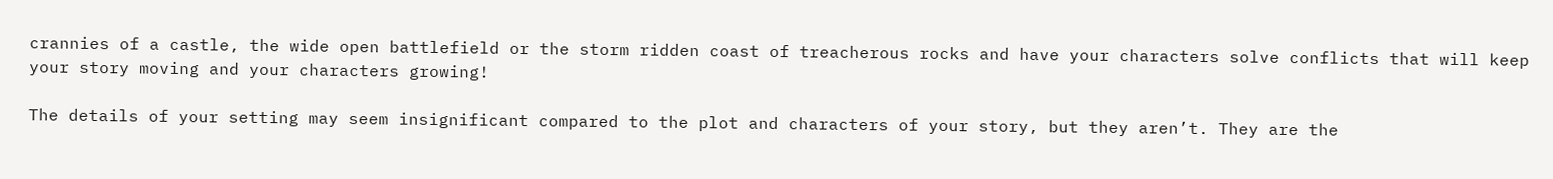crannies of a castle, the wide open battlefield or the storm ridden coast of treacherous rocks and have your characters solve conflicts that will keep your story moving and your characters growing!

The details of your setting may seem insignificant compared to the plot and characters of your story, but they aren’t. They are the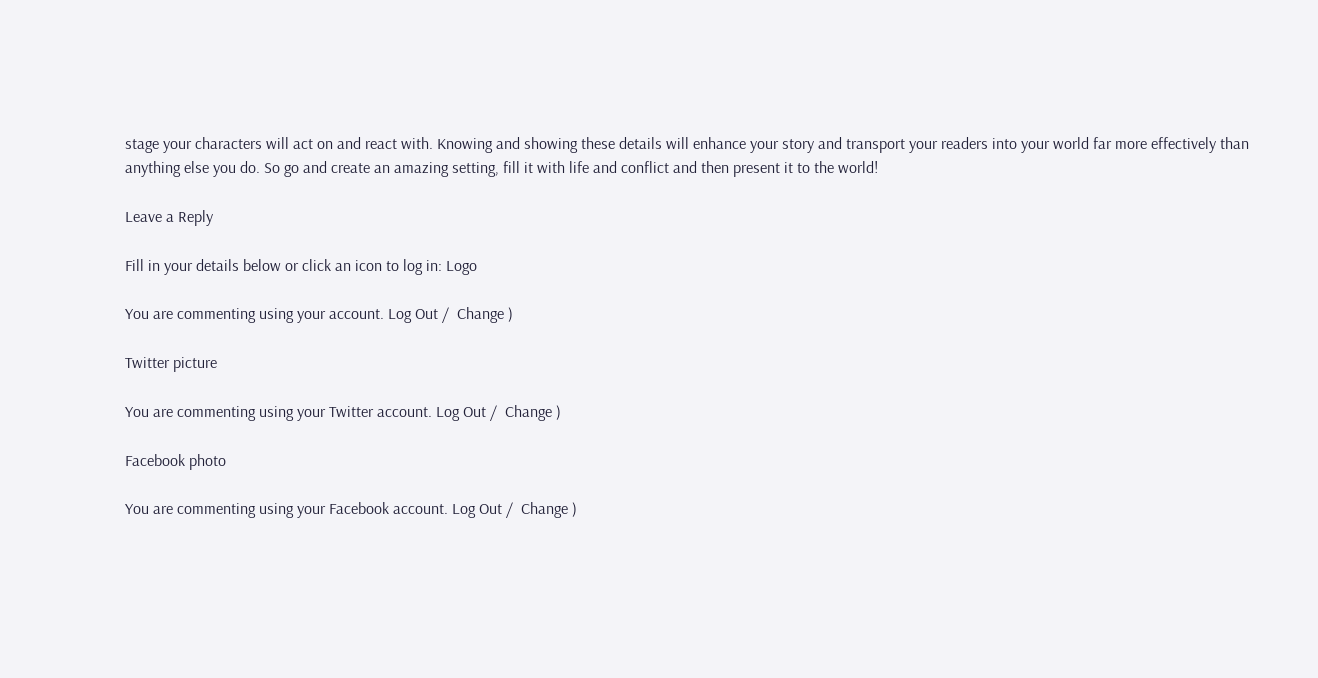stage your characters will act on and react with. Knowing and showing these details will enhance your story and transport your readers into your world far more effectively than anything else you do. So go and create an amazing setting, fill it with life and conflict and then present it to the world!

Leave a Reply

Fill in your details below or click an icon to log in: Logo

You are commenting using your account. Log Out /  Change )

Twitter picture

You are commenting using your Twitter account. Log Out /  Change )

Facebook photo

You are commenting using your Facebook account. Log Out /  Change )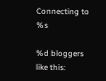Connecting to %s

%d bloggers like this: